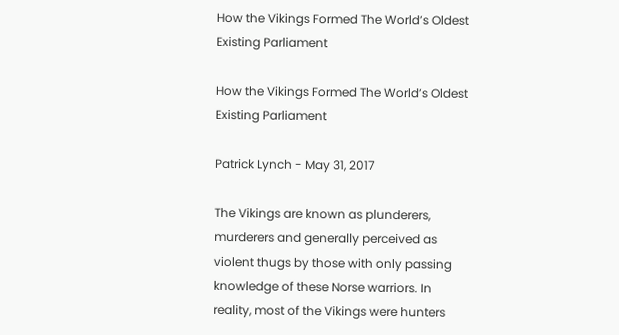How the Vikings Formed The World’s Oldest Existing Parliament

How the Vikings Formed The World’s Oldest Existing Parliament

Patrick Lynch - May 31, 2017

The Vikings are known as plunderers, murderers and generally perceived as violent thugs by those with only passing knowledge of these Norse warriors. In reality, most of the Vikings were hunters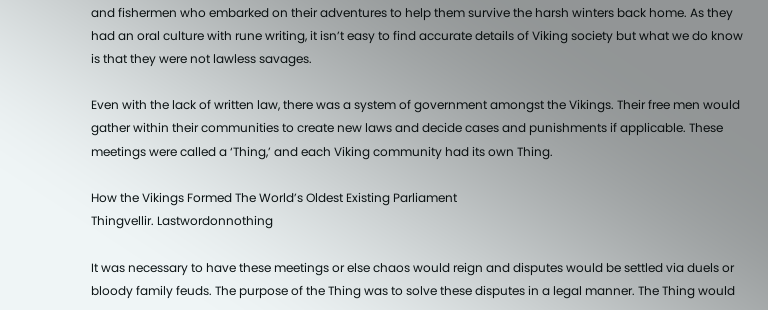and fishermen who embarked on their adventures to help them survive the harsh winters back home. As they had an oral culture with rune writing, it isn’t easy to find accurate details of Viking society but what we do know is that they were not lawless savages.

Even with the lack of written law, there was a system of government amongst the Vikings. Their free men would gather within their communities to create new laws and decide cases and punishments if applicable. These meetings were called a ‘Thing,’ and each Viking community had its own Thing.

How the Vikings Formed The World’s Oldest Existing Parliament
Thingvellir. Lastwordonnothing

It was necessary to have these meetings or else chaos would reign and disputes would be settled via duels or bloody family feuds. The purpose of the Thing was to solve these disputes in a legal manner. The Thing would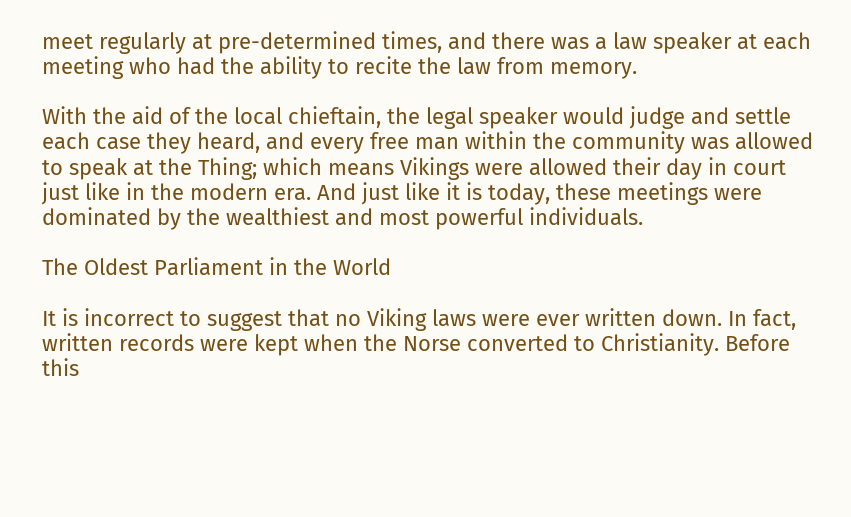meet regularly at pre-determined times, and there was a law speaker at each meeting who had the ability to recite the law from memory.

With the aid of the local chieftain, the legal speaker would judge and settle each case they heard, and every free man within the community was allowed to speak at the Thing; which means Vikings were allowed their day in court just like in the modern era. And just like it is today, these meetings were dominated by the wealthiest and most powerful individuals.

The Oldest Parliament in the World

It is incorrect to suggest that no Viking laws were ever written down. In fact, written records were kept when the Norse converted to Christianity. Before this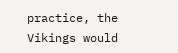practice, the Vikings would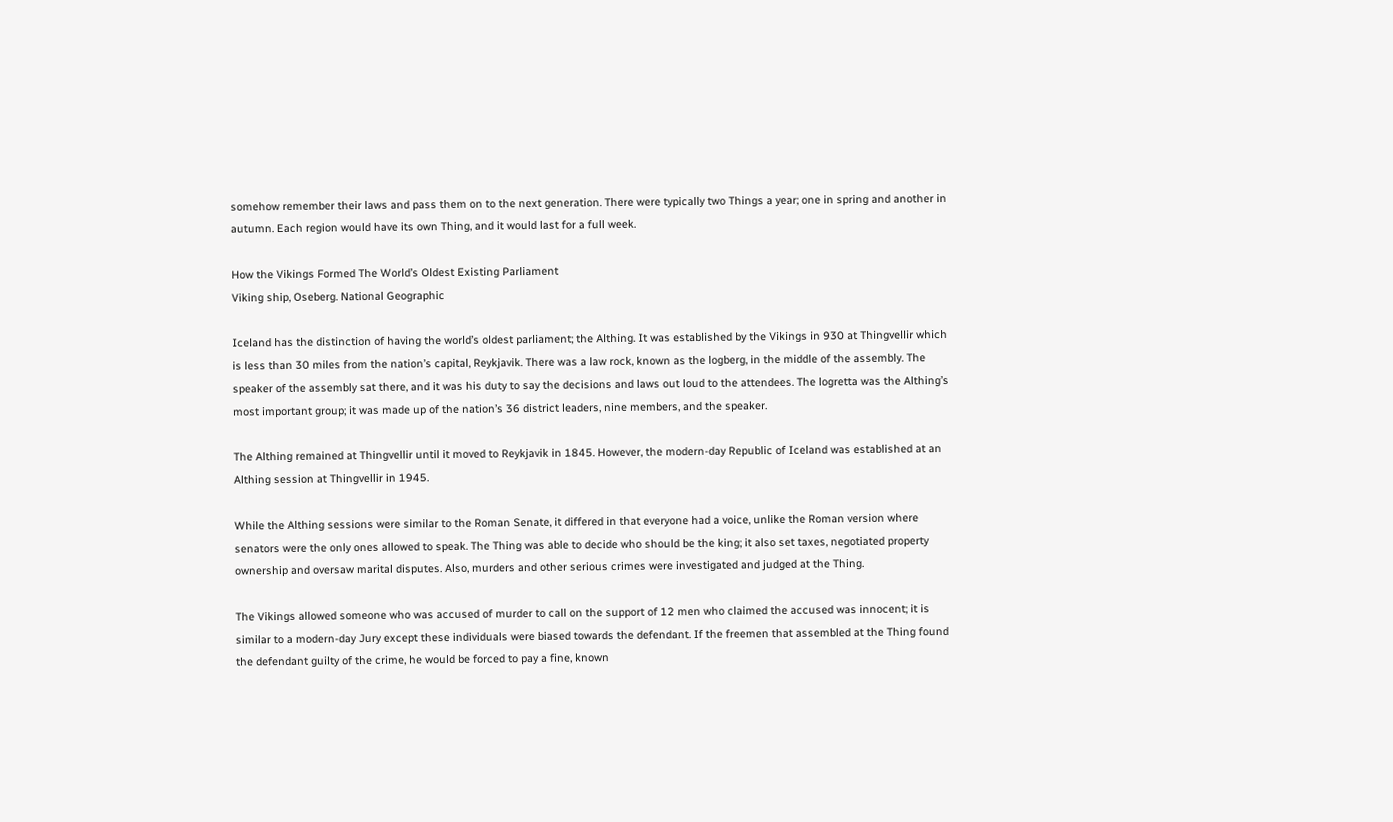somehow remember their laws and pass them on to the next generation. There were typically two Things a year; one in spring and another in autumn. Each region would have its own Thing, and it would last for a full week.

How the Vikings Formed The World’s Oldest Existing Parliament
Viking ship, Oseberg. National Geographic

Iceland has the distinction of having the world’s oldest parliament; the Althing. It was established by the Vikings in 930 at Thingvellir which is less than 30 miles from the nation’s capital, Reykjavik. There was a law rock, known as the logberg, in the middle of the assembly. The speaker of the assembly sat there, and it was his duty to say the decisions and laws out loud to the attendees. The logretta was the Althing’s most important group; it was made up of the nation’s 36 district leaders, nine members, and the speaker.

The Althing remained at Thingvellir until it moved to Reykjavik in 1845. However, the modern-day Republic of Iceland was established at an Althing session at Thingvellir in 1945.

While the Althing sessions were similar to the Roman Senate, it differed in that everyone had a voice, unlike the Roman version where senators were the only ones allowed to speak. The Thing was able to decide who should be the king; it also set taxes, negotiated property ownership and oversaw marital disputes. Also, murders and other serious crimes were investigated and judged at the Thing.

The Vikings allowed someone who was accused of murder to call on the support of 12 men who claimed the accused was innocent; it is similar to a modern-day Jury except these individuals were biased towards the defendant. If the freemen that assembled at the Thing found the defendant guilty of the crime, he would be forced to pay a fine, known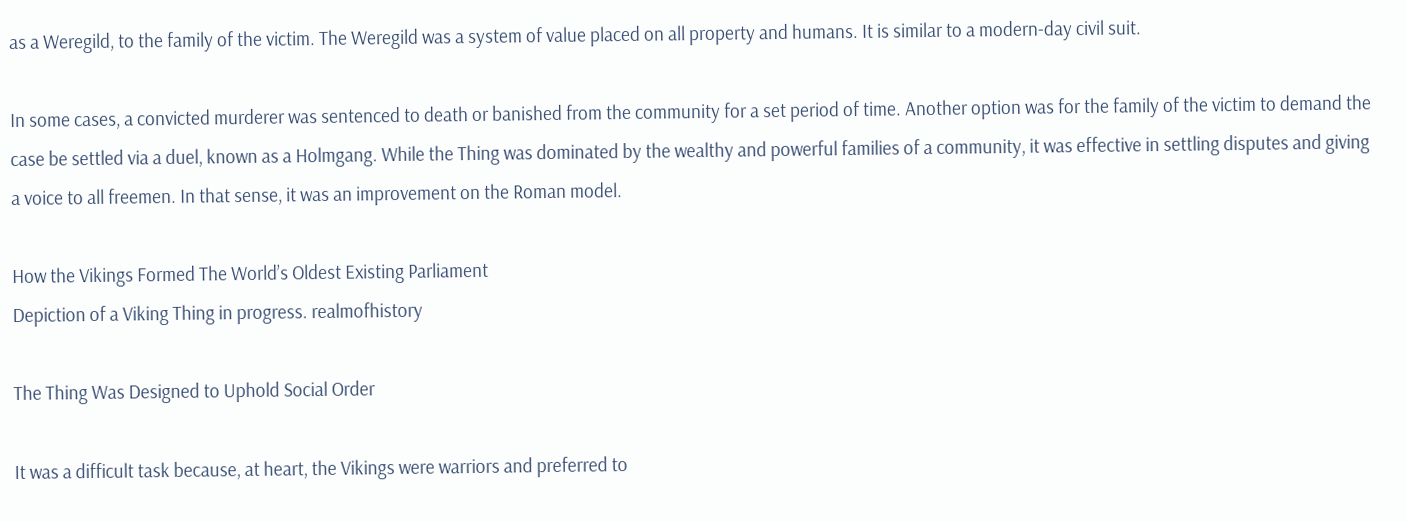as a Weregild, to the family of the victim. The Weregild was a system of value placed on all property and humans. It is similar to a modern-day civil suit.

In some cases, a convicted murderer was sentenced to death or banished from the community for a set period of time. Another option was for the family of the victim to demand the case be settled via a duel, known as a Holmgang. While the Thing was dominated by the wealthy and powerful families of a community, it was effective in settling disputes and giving a voice to all freemen. In that sense, it was an improvement on the Roman model.

How the Vikings Formed The World’s Oldest Existing Parliament
Depiction of a Viking Thing in progress. realmofhistory

The Thing Was Designed to Uphold Social Order

It was a difficult task because, at heart, the Vikings were warriors and preferred to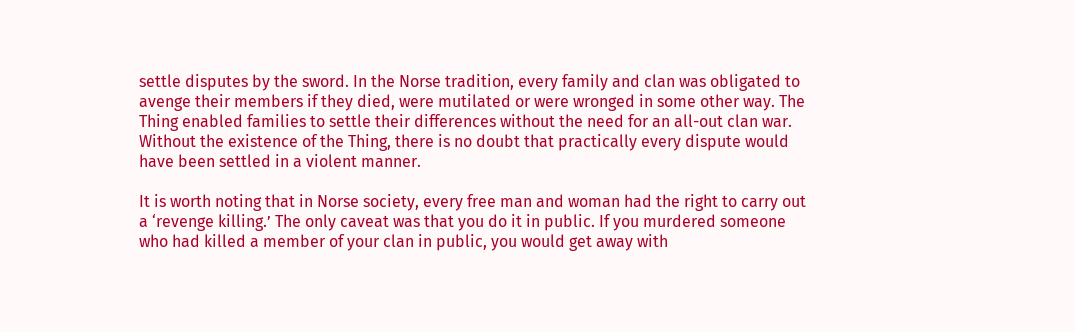settle disputes by the sword. In the Norse tradition, every family and clan was obligated to avenge their members if they died, were mutilated or were wronged in some other way. The Thing enabled families to settle their differences without the need for an all-out clan war. Without the existence of the Thing, there is no doubt that practically every dispute would have been settled in a violent manner.

It is worth noting that in Norse society, every free man and woman had the right to carry out a ‘revenge killing.’ The only caveat was that you do it in public. If you murdered someone who had killed a member of your clan in public, you would get away with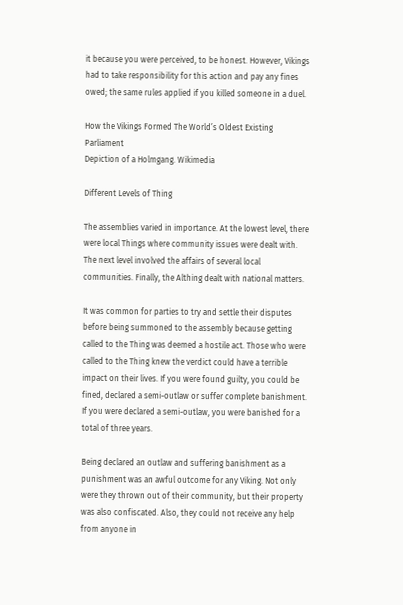it because you were perceived, to be honest. However, Vikings had to take responsibility for this action and pay any fines owed; the same rules applied if you killed someone in a duel.

How the Vikings Formed The World’s Oldest Existing Parliament
Depiction of a Holmgang. Wikimedia

Different Levels of Thing

The assemblies varied in importance. At the lowest level, there were local Things where community issues were dealt with. The next level involved the affairs of several local communities. Finally, the Althing dealt with national matters.

It was common for parties to try and settle their disputes before being summoned to the assembly because getting called to the Thing was deemed a hostile act. Those who were called to the Thing knew the verdict could have a terrible impact on their lives. If you were found guilty, you could be fined, declared a semi-outlaw or suffer complete banishment. If you were declared a semi-outlaw, you were banished for a total of three years.

Being declared an outlaw and suffering banishment as a punishment was an awful outcome for any Viking. Not only were they thrown out of their community, but their property was also confiscated. Also, they could not receive any help from anyone in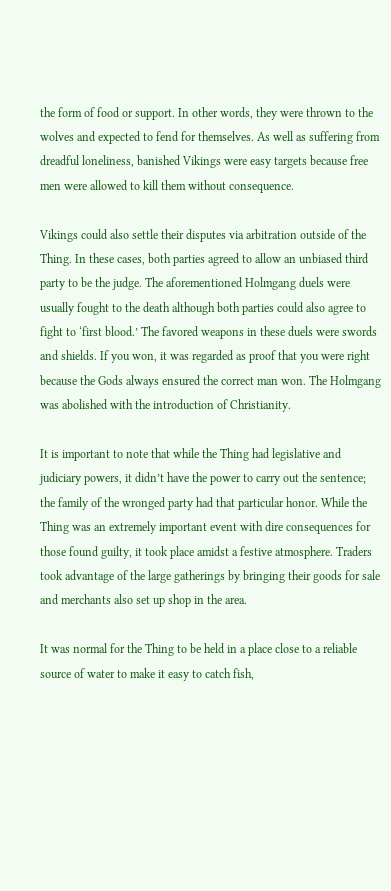the form of food or support. In other words, they were thrown to the wolves and expected to fend for themselves. As well as suffering from dreadful loneliness, banished Vikings were easy targets because free men were allowed to kill them without consequence.

Vikings could also settle their disputes via arbitration outside of the Thing. In these cases, both parties agreed to allow an unbiased third party to be the judge. The aforementioned Holmgang duels were usually fought to the death although both parties could also agree to fight to ‘first blood.’ The favored weapons in these duels were swords and shields. If you won, it was regarded as proof that you were right because the Gods always ensured the correct man won. The Holmgang was abolished with the introduction of Christianity.

It is important to note that while the Thing had legislative and judiciary powers, it didn’t have the power to carry out the sentence; the family of the wronged party had that particular honor. While the Thing was an extremely important event with dire consequences for those found guilty, it took place amidst a festive atmosphere. Traders took advantage of the large gatherings by bringing their goods for sale and merchants also set up shop in the area.

It was normal for the Thing to be held in a place close to a reliable source of water to make it easy to catch fish,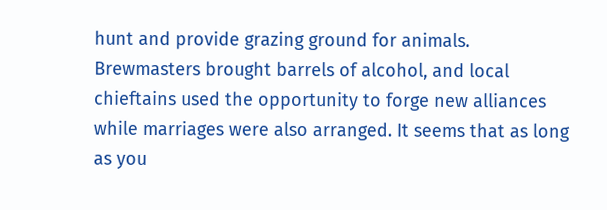hunt and provide grazing ground for animals. Brewmasters brought barrels of alcohol, and local chieftains used the opportunity to forge new alliances while marriages were also arranged. It seems that as long as you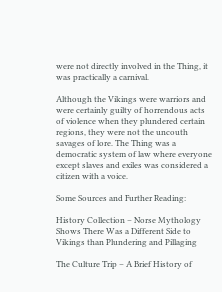were not directly involved in the Thing, it was practically a carnival.

Although the Vikings were warriors and were certainly guilty of horrendous acts of violence when they plundered certain regions, they were not the uncouth savages of lore. The Thing was a democratic system of law where everyone except slaves and exiles was considered a citizen with a voice.

Some Sources and Further Reading:

History Collection – Norse Mythology Shows There Was a Different Side to Vikings than Plundering and Pillaging

The Culture Trip – A Brief History of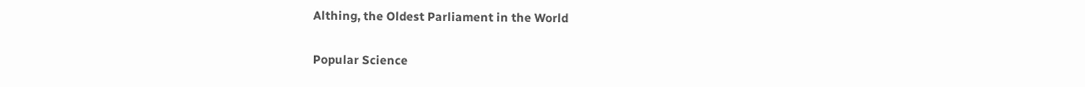Althing, the Oldest Parliament in the World

Popular Science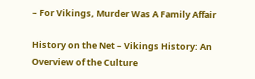– For Vikings, Murder Was A Family Affair

History on the Net – Vikings History: An Overview of the Culture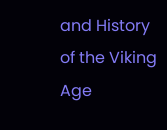and History of the Viking Age